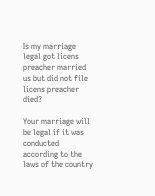Is my marriage legal got licens preacher married us but did not file licens preacher died?

Your marriage will be legal if it was conducted according to the laws of the country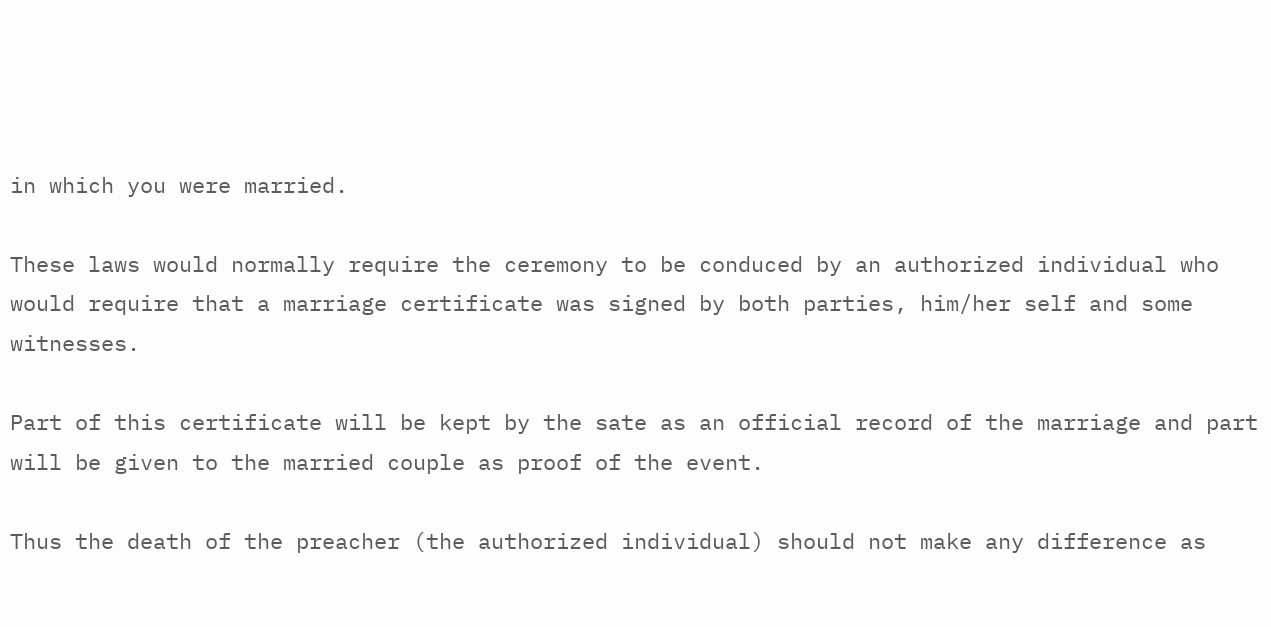in which you were married.

These laws would normally require the ceremony to be conduced by an authorized individual who would require that a marriage certificate was signed by both parties, him/her self and some witnesses.

Part of this certificate will be kept by the sate as an official record of the marriage and part will be given to the married couple as proof of the event.

Thus the death of the preacher (the authorized individual) should not make any difference as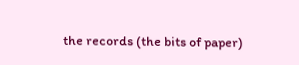the records (the bits of paper)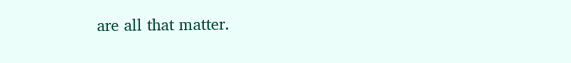are all that matter.